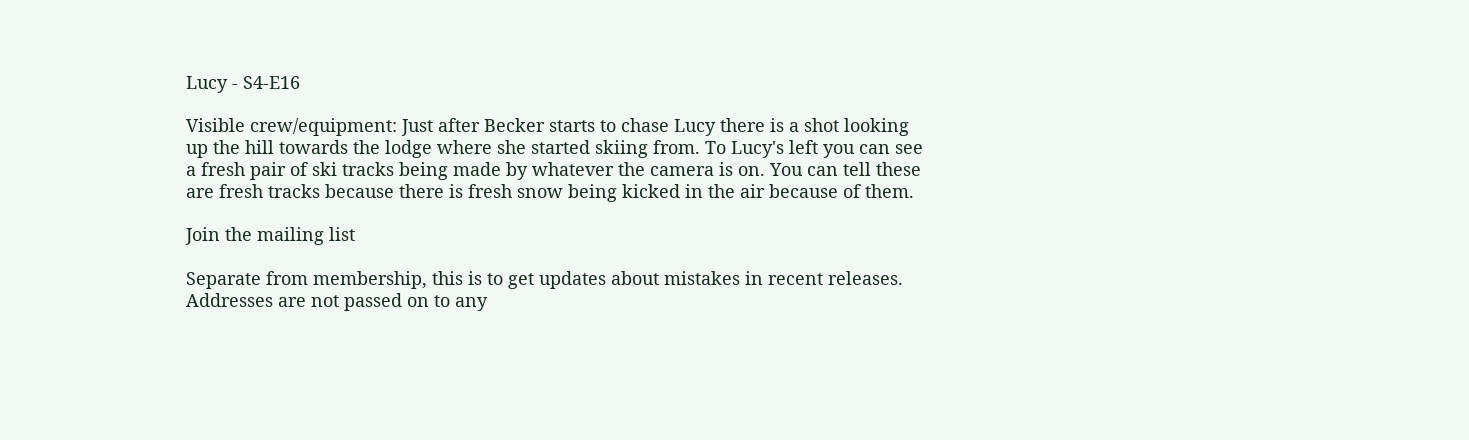Lucy - S4-E16

Visible crew/equipment: Just after Becker starts to chase Lucy there is a shot looking up the hill towards the lodge where she started skiing from. To Lucy's left you can see a fresh pair of ski tracks being made by whatever the camera is on. You can tell these are fresh tracks because there is fresh snow being kicked in the air because of them.

Join the mailing list

Separate from membership, this is to get updates about mistakes in recent releases. Addresses are not passed on to any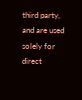third party, and are used solely for direct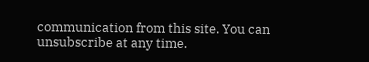communication from this site. You can unsubscribe at any time.